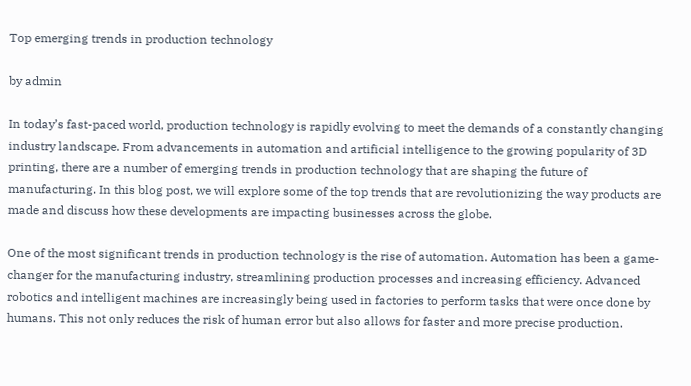Top emerging trends in production technology

by admin

In today’s fast-paced world, production technology is rapidly evolving to meet the demands of a constantly changing industry landscape. From advancements in automation and artificial intelligence to the growing popularity of 3D printing, there are a number of emerging trends in production technology that are shaping the future of manufacturing. In this blog post, we will explore some of the top trends that are revolutionizing the way products are made and discuss how these developments are impacting businesses across the globe.

One of the most significant trends in production technology is the rise of automation. Automation has been a game-changer for the manufacturing industry, streamlining production processes and increasing efficiency. Advanced robotics and intelligent machines are increasingly being used in factories to perform tasks that were once done by humans. This not only reduces the risk of human error but also allows for faster and more precise production.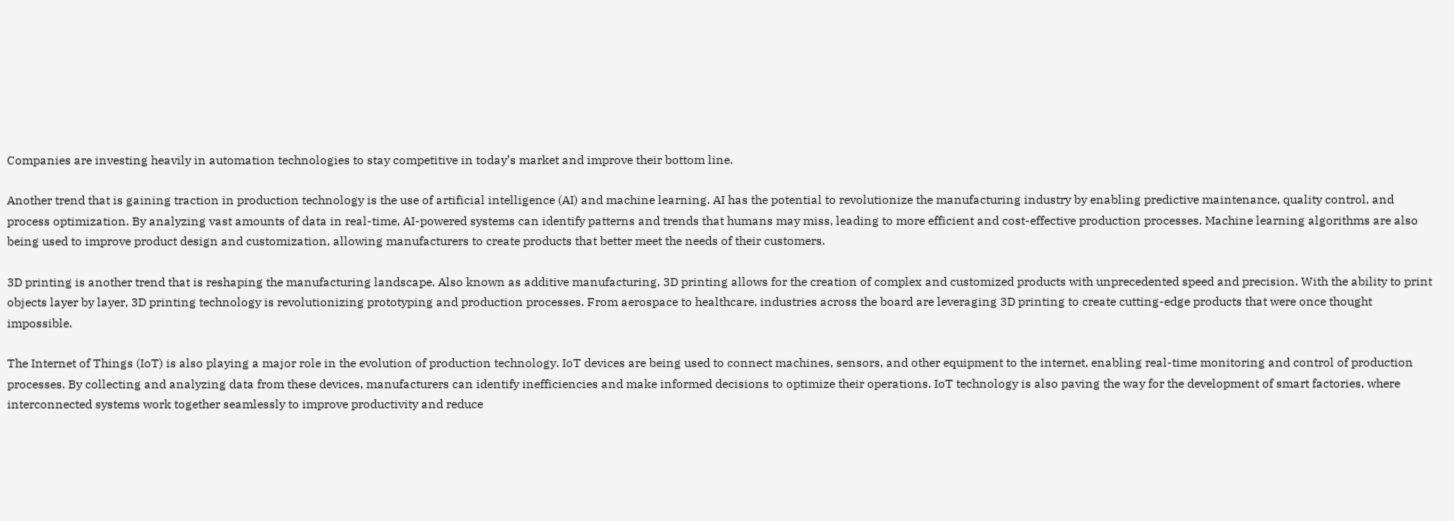Companies are investing heavily in automation technologies to stay competitive in today’s market and improve their bottom line.

Another trend that is gaining traction in production technology is the use of artificial intelligence (AI) and machine learning. AI has the potential to revolutionize the manufacturing industry by enabling predictive maintenance, quality control, and process optimization. By analyzing vast amounts of data in real-time, AI-powered systems can identify patterns and trends that humans may miss, leading to more efficient and cost-effective production processes. Machine learning algorithms are also being used to improve product design and customization, allowing manufacturers to create products that better meet the needs of their customers.

3D printing is another trend that is reshaping the manufacturing landscape. Also known as additive manufacturing, 3D printing allows for the creation of complex and customized products with unprecedented speed and precision. With the ability to print objects layer by layer, 3D printing technology is revolutionizing prototyping and production processes. From aerospace to healthcare, industries across the board are leveraging 3D printing to create cutting-edge products that were once thought impossible.

The Internet of Things (IoT) is also playing a major role in the evolution of production technology. IoT devices are being used to connect machines, sensors, and other equipment to the internet, enabling real-time monitoring and control of production processes. By collecting and analyzing data from these devices, manufacturers can identify inefficiencies and make informed decisions to optimize their operations. IoT technology is also paving the way for the development of smart factories, where interconnected systems work together seamlessly to improve productivity and reduce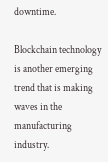downtime.

Blockchain technology is another emerging trend that is making waves in the manufacturing industry.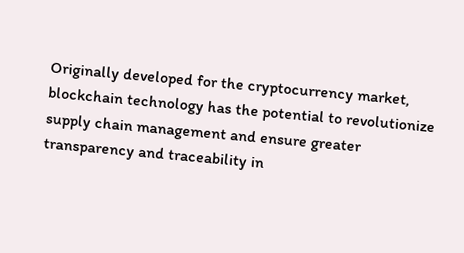Originally developed for the cryptocurrency market, blockchain technology has the potential to revolutionize supply chain management and ensure greater transparency and traceability in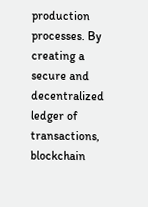production processes. By creating a secure and decentralized ledger of transactions, blockchain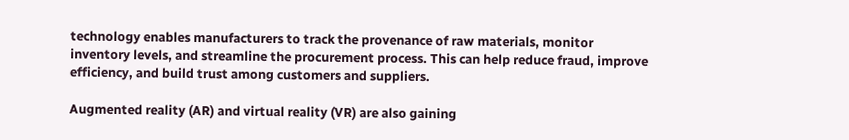technology enables manufacturers to track the provenance of raw materials, monitor inventory levels, and streamline the procurement process. This can help reduce fraud, improve efficiency, and build trust among customers and suppliers.

Augmented reality (AR) and virtual reality (VR) are also gaining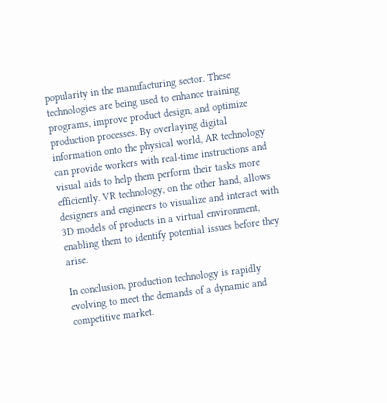popularity in the manufacturing sector. These technologies are being used to enhance training programs, improve product design, and optimize production processes. By overlaying digital information onto the physical world, AR technology can provide workers with real-time instructions and visual aids to help them perform their tasks more efficiently. VR technology, on the other hand, allows designers and engineers to visualize and interact with 3D models of products in a virtual environment, enabling them to identify potential issues before they arise.

In conclusion, production technology is rapidly evolving to meet the demands of a dynamic and competitive market.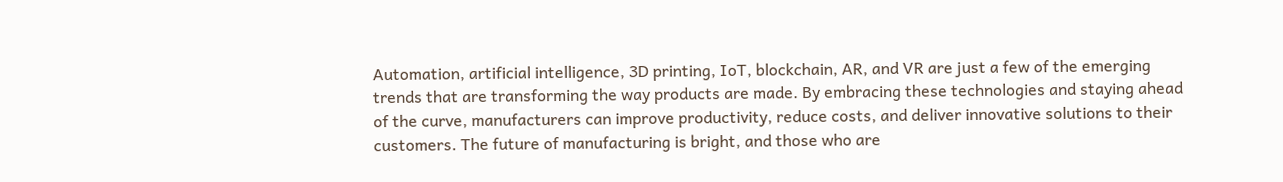Automation, artificial intelligence, 3D printing, IoT, blockchain, AR, and VR are just a few of the emerging trends that are transforming the way products are made. By embracing these technologies and staying ahead of the curve, manufacturers can improve productivity, reduce costs, and deliver innovative solutions to their customers. The future of manufacturing is bright, and those who are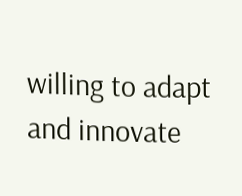willing to adapt and innovate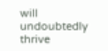will undoubtedly thrive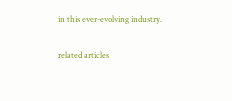in this ever-evolving industry.

related articles